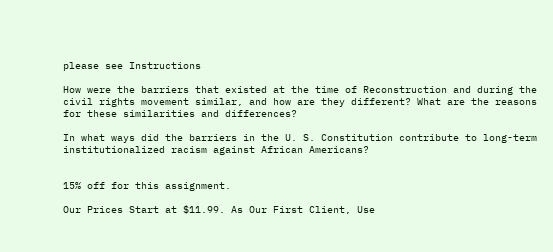please see Instructions

How were the barriers that existed at the time of Reconstruction and during the civil rights movement similar, and how are they different? What are the reasons for these similarities and differences?

In what ways did the barriers in the U. S. Constitution contribute to long-term institutionalized racism against African Americans?


15% off for this assignment.

Our Prices Start at $11.99. As Our First Client, Use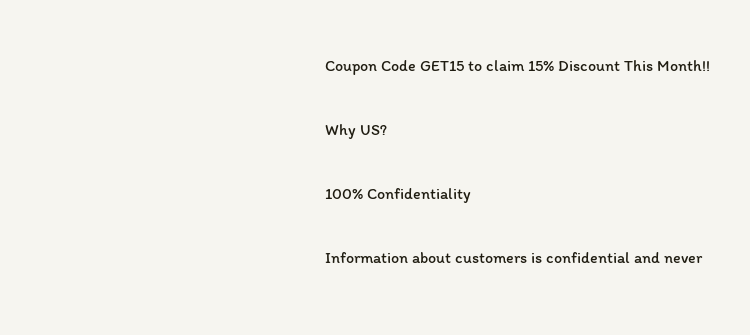Coupon Code GET15 to claim 15% Discount This Month!!

Why US?

100% Confidentiality

Information about customers is confidential and never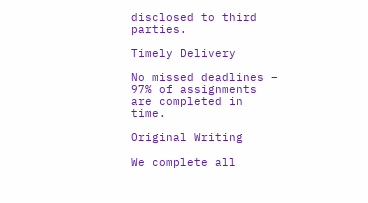disclosed to third parties.

Timely Delivery

No missed deadlines – 97% of assignments are completed in time.

Original Writing

We complete all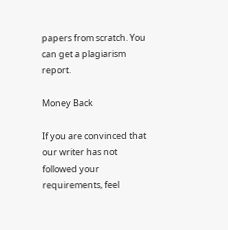papers from scratch. You can get a plagiarism report.

Money Back

If you are convinced that our writer has not followed your requirements, feel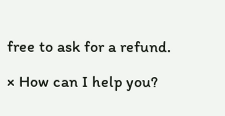free to ask for a refund.

× How can I help you?